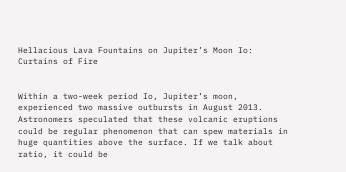Hellacious Lava Fountains on Jupiter’s Moon Io: Curtains of Fire


Within a two-week period Io, Jupiter’s moon, experienced two massive outbursts in August 2013. Astronomers speculated that these volcanic eruptions could be regular phenomenon that can spew materials in huge quantities above the surface. If we talk about ratio, it could be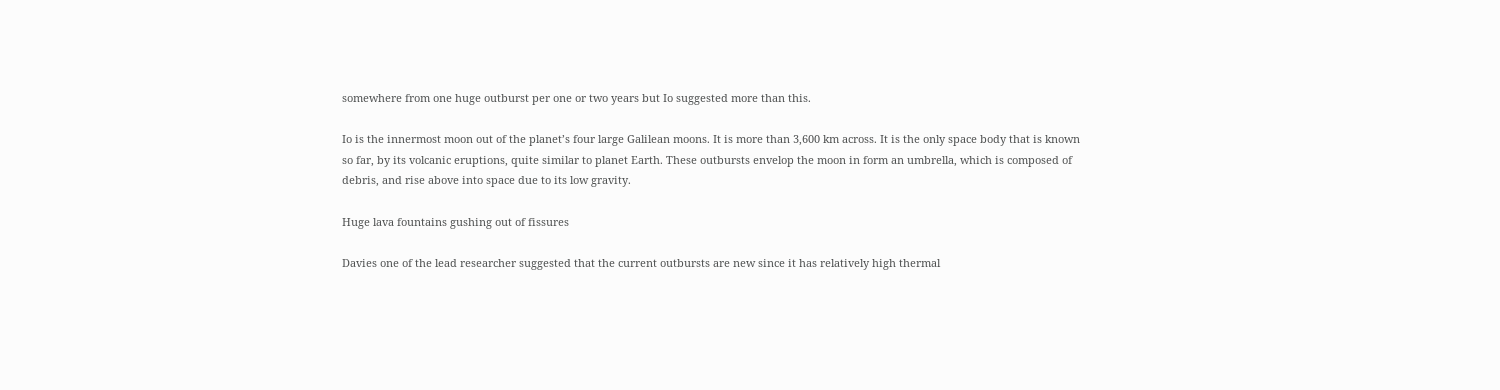somewhere from one huge outburst per one or two years but Io suggested more than this.

Io is the innermost moon out of the planet’s four large Galilean moons. It is more than 3,600 km across. It is the only space body that is known so far, by its volcanic eruptions, quite similar to planet Earth. These outbursts envelop the moon in form an umbrella, which is composed of debris, and rise above into space due to its low gravity.

Huge lava fountains gushing out of fissures

Davies one of the lead researcher suggested that the current outbursts are new since it has relatively high thermal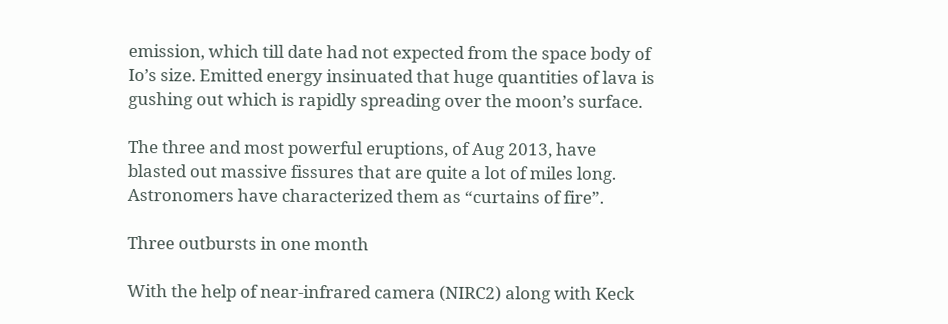emission, which till date had not expected from the space body of Io’s size. Emitted energy insinuated that huge quantities of lava is gushing out which is rapidly spreading over the moon’s surface.

The three and most powerful eruptions, of Aug 2013, have blasted out massive fissures that are quite a lot of miles long. Astronomers have characterized them as “curtains of fire”.

Three outbursts in one month

With the help of near-infrared camera (NIRC2) along with Keck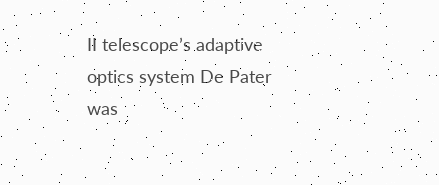II telescope’s adaptive optics system De Pater was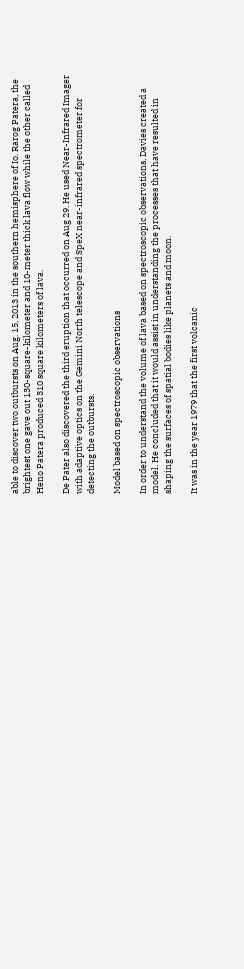able to discover two outbursts on Aug. 15, 2013 in the southern hemisphere of Io. Rarog Patera, the brightest one gave out 130-square-kilometer and 10-meter thick lava flow while the other called Heno Patera produced 310 square kilometers of lava.

De Pater also discovered the third eruption that occurred on Aug 29. He used Near-Infrared Imager with adaptive optics on the Gemini North telescope and SpeX near-infrared spectrometer for detecting the outbursts.

Model based on spectroscopic observations

In order to understand the volume of lava based on spectroscopic observations, Davies created a model. He concluded that it would assist in understanding the processes that have resulted in shaping the surfaces of spatial bodies like planets and moon.

It was in the year 1979 that the first volcanic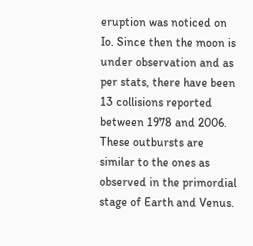eruption was noticed on Io. Since then the moon is under observation and as per stats, there have been 13 collisions reported between 1978 and 2006. These outbursts are similar to the ones as observed in the primordial stage of Earth and Venus.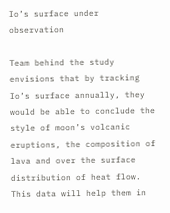Io’s surface under observation

Team behind the study envisions that by tracking Io’s surface annually, they would be able to conclude the style of moon’s volcanic eruptions, the composition of lava and over the surface distribution of heat flow. This data will help them in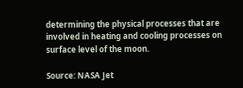determining the physical processes that are involved in heating and cooling processes on surface level of the moon.

Source: NASA Jet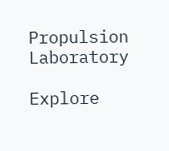Propulsion Laboratory

Explore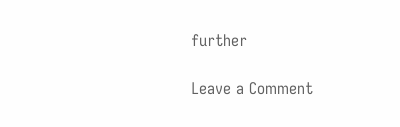further

Leave a Comment